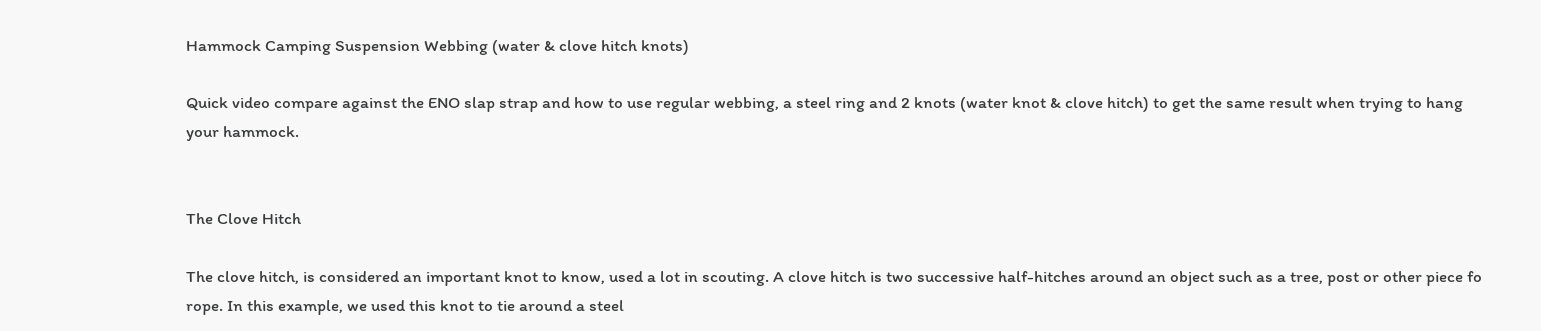Hammock Camping Suspension Webbing (water & clove hitch knots)

Quick video compare against the ENO slap strap and how to use regular webbing, a steel ring and 2 knots (water knot & clove hitch) to get the same result when trying to hang your hammock.


The Clove Hitch

The clove hitch, is considered an important knot to know, used a lot in scouting. A clove hitch is two successive half-hitches around an object such as a tree, post or other piece fo rope. In this example, we used this knot to tie around a steel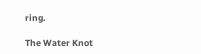ring.

The Water Knot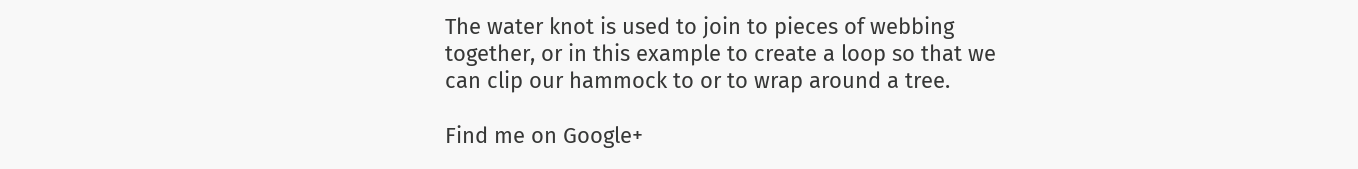The water knot is used to join to pieces of webbing together, or in this example to create a loop so that we can clip our hammock to or to wrap around a tree.

Find me on Google+